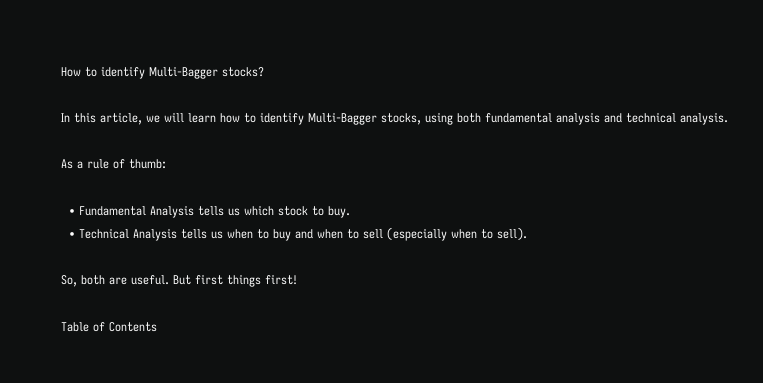How to identify Multi-Bagger stocks?

In this article, we will learn how to identify Multi-Bagger stocks, using both fundamental analysis and technical analysis.

As a rule of thumb:

  • Fundamental Analysis tells us which stock to buy.
  • Technical Analysis tells us when to buy and when to sell (especially when to sell).

So, both are useful. But first things first!

Table of Contents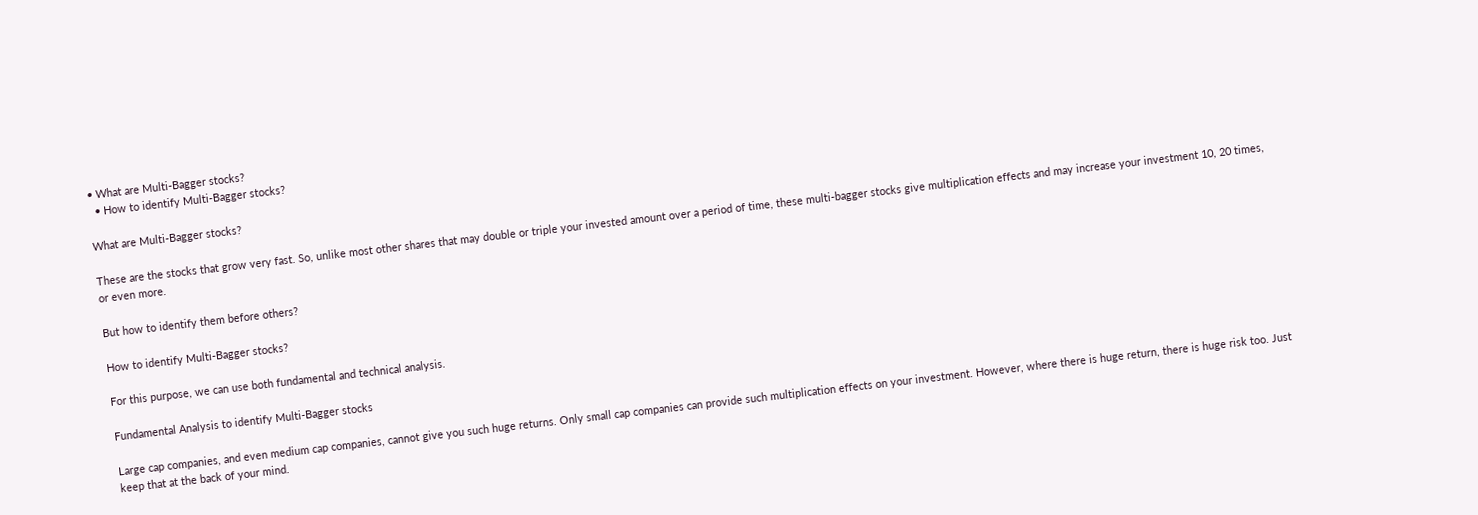• What are Multi-Bagger stocks?
  • How to identify Multi-Bagger stocks?

What are Multi-Bagger stocks?

These are the stocks that grow very fast. So, unlike most other shares that may double or triple your invested amount over a period of time, these multi-bagger stocks give multiplication effects and may increase your investment 10, 20 times, or even more.

But how to identify them before others?

How to identify Multi-Bagger stocks?

For this purpose, we can use both fundamental and technical analysis.

Fundamental Analysis to identify Multi-Bagger stocks

Large cap companies, and even medium cap companies, cannot give you such huge returns. Only small cap companies can provide such multiplication effects on your investment. However, where there is huge return, there is huge risk too. Just keep that at the back of your mind.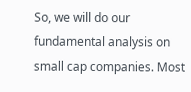So, we will do our fundamental analysis on small cap companies. Most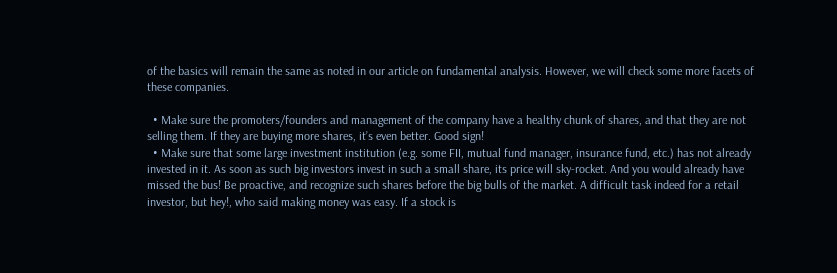of the basics will remain the same as noted in our article on fundamental analysis. However, we will check some more facets of these companies.

  • Make sure the promoters/founders and management of the company have a healthy chunk of shares, and that they are not selling them. If they are buying more shares, it’s even better. Good sign!
  • Make sure that some large investment institution (e.g. some FII, mutual fund manager, insurance fund, etc.) has not already invested in it. As soon as such big investors invest in such a small share, its price will sky-rocket. And you would already have missed the bus! Be proactive, and recognize such shares before the big bulls of the market. A difficult task indeed for a retail investor, but hey!, who said making money was easy. If a stock is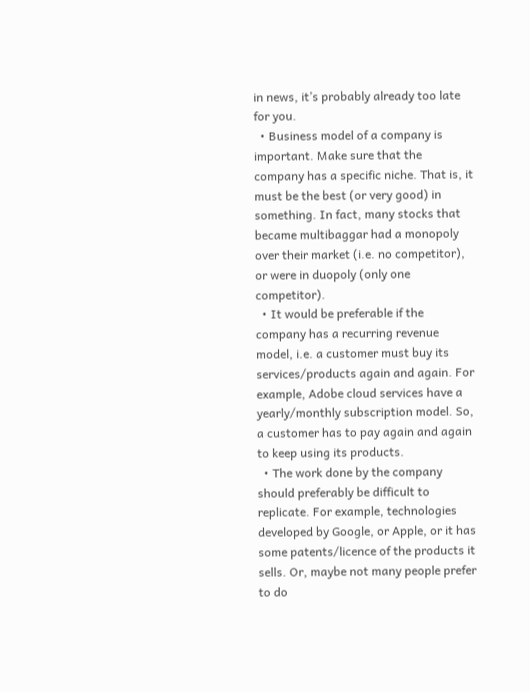in news, it’s probably already too late for you.
  • Business model of a company is important. Make sure that the company has a specific niche. That is, it must be the best (or very good) in something. In fact, many stocks that became multibaggar had a monopoly over their market (i.e. no competitor), or were in duopoly (only one competitor).
  • It would be preferable if the company has a recurring revenue model, i.e. a customer must buy its services/products again and again. For example, Adobe cloud services have a yearly/monthly subscription model. So, a customer has to pay again and again to keep using its products.
  • The work done by the company should preferably be difficult to replicate. For example, technologies developed by Google, or Apple, or it has some patents/licence of the products it sells. Or, maybe not many people prefer to do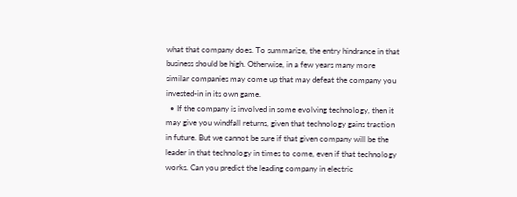what that company does. To summarize, the entry hindrance in that business should be high. Otherwise, in a few years many more similar companies may come up that may defeat the company you invested-in in its own game.
  • If the company is involved in some evolving technology, then it may give you windfall returns, given that technology gains traction in future. But we cannot be sure if that given company will be the leader in that technology in times to come, even if that technology works. Can you predict the leading company in electric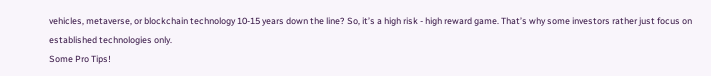vehicles, metaverse, or blockchain technology 10-15 years down the line? So, it’s a high risk - high reward game. That’s why some investors rather just focus on established technologies only.
Some Pro Tips!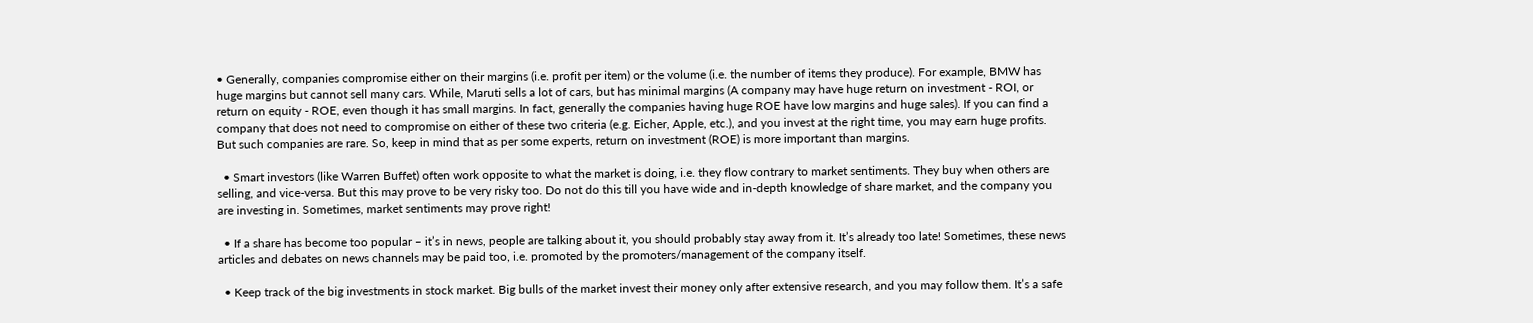• Generally, companies compromise either on their margins (i.e. profit per item) or the volume (i.e. the number of items they produce). For example, BMW has huge margins but cannot sell many cars. While, Maruti sells a lot of cars, but has minimal margins (A company may have huge return on investment - ROI, or return on equity - ROE, even though it has small margins. In fact, generally the companies having huge ROE have low margins and huge sales). If you can find a company that does not need to compromise on either of these two criteria (e.g. Eicher, Apple, etc.), and you invest at the right time, you may earn huge profits. But such companies are rare. So, keep in mind that as per some experts, return on investment (ROE) is more important than margins.

  • Smart investors (like Warren Buffet) often work opposite to what the market is doing, i.e. they flow contrary to market sentiments. They buy when others are selling, and vice-versa. But this may prove to be very risky too. Do not do this till you have wide and in-depth knowledge of share market, and the company you are investing in. Sometimes, market sentiments may prove right!

  • If a share has become too popular – it’s in news, people are talking about it, you should probably stay away from it. It’s already too late! Sometimes, these news articles and debates on news channels may be paid too, i.e. promoted by the promoters/management of the company itself.

  • Keep track of the big investments in stock market. Big bulls of the market invest their money only after extensive research, and you may follow them. It’s a safe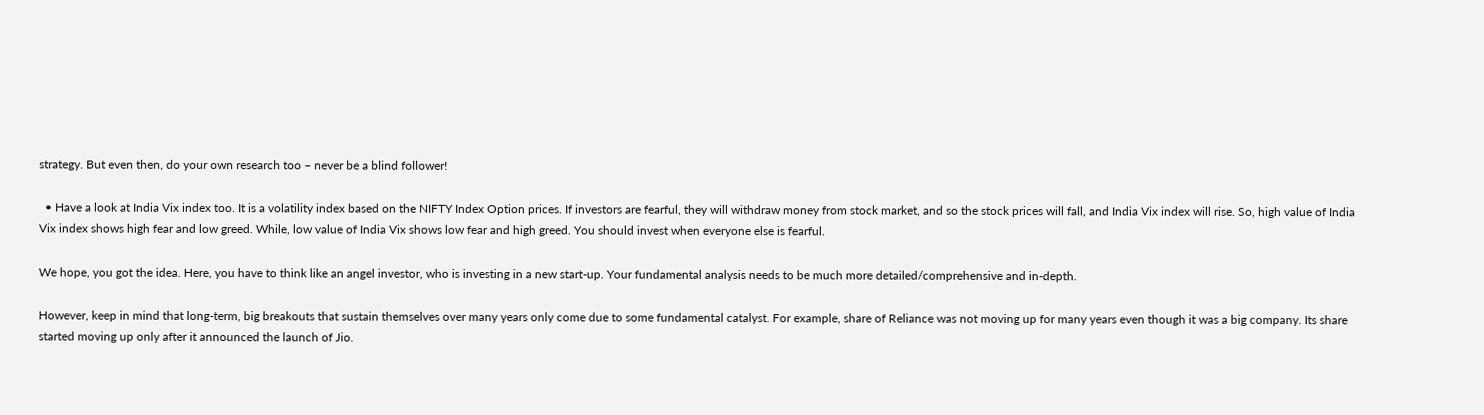strategy. But even then, do your own research too – never be a blind follower!

  • Have a look at India Vix index too. It is a volatility index based on the NIFTY Index Option prices. If investors are fearful, they will withdraw money from stock market, and so the stock prices will fall, and India Vix index will rise. So, high value of India Vix index shows high fear and low greed. While, low value of India Vix shows low fear and high greed. You should invest when everyone else is fearful.

We hope, you got the idea. Here, you have to think like an angel investor, who is investing in a new start-up. Your fundamental analysis needs to be much more detailed/comprehensive and in-depth.

However, keep in mind that long-term, big breakouts that sustain themselves over many years only come due to some fundamental catalyst. For example, share of Reliance was not moving up for many years even though it was a big company. Its share started moving up only after it announced the launch of Jio.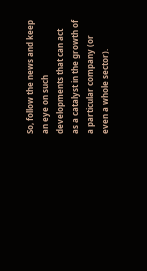So, follow the news and keep an eye on such developments that can act as a catalyst in the growth of a particular company (or even a whole sector).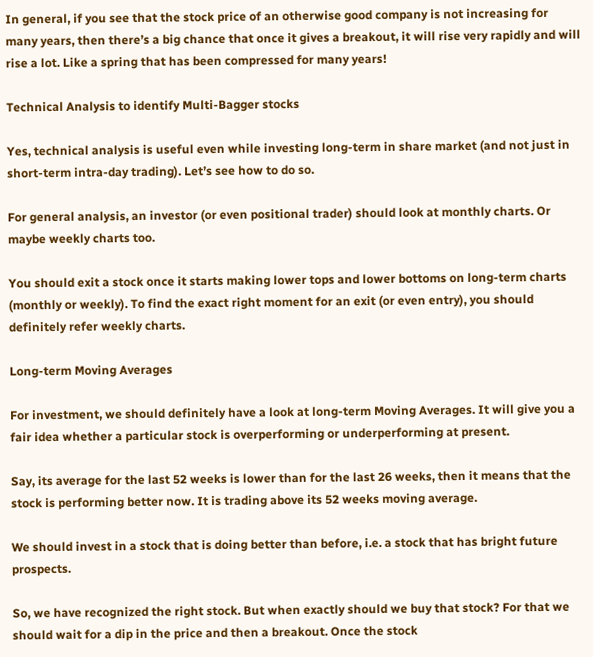In general, if you see that the stock price of an otherwise good company is not increasing for many years, then there’s a big chance that once it gives a breakout, it will rise very rapidly and will rise a lot. Like a spring that has been compressed for many years!

Technical Analysis to identify Multi-Bagger stocks

Yes, technical analysis is useful even while investing long-term in share market (and not just in short-term intra-day trading). Let’s see how to do so.

For general analysis, an investor (or even positional trader) should look at monthly charts. Or maybe weekly charts too.

You should exit a stock once it starts making lower tops and lower bottoms on long-term charts (monthly or weekly). To find the exact right moment for an exit (or even entry), you should definitely refer weekly charts.

Long-term Moving Averages

For investment, we should definitely have a look at long-term Moving Averages. It will give you a fair idea whether a particular stock is overperforming or underperforming at present.

Say, its average for the last 52 weeks is lower than for the last 26 weeks, then it means that the stock is performing better now. It is trading above its 52 weeks moving average.

We should invest in a stock that is doing better than before, i.e. a stock that has bright future prospects.

So, we have recognized the right stock. But when exactly should we buy that stock? For that we should wait for a dip in the price and then a breakout. Once the stock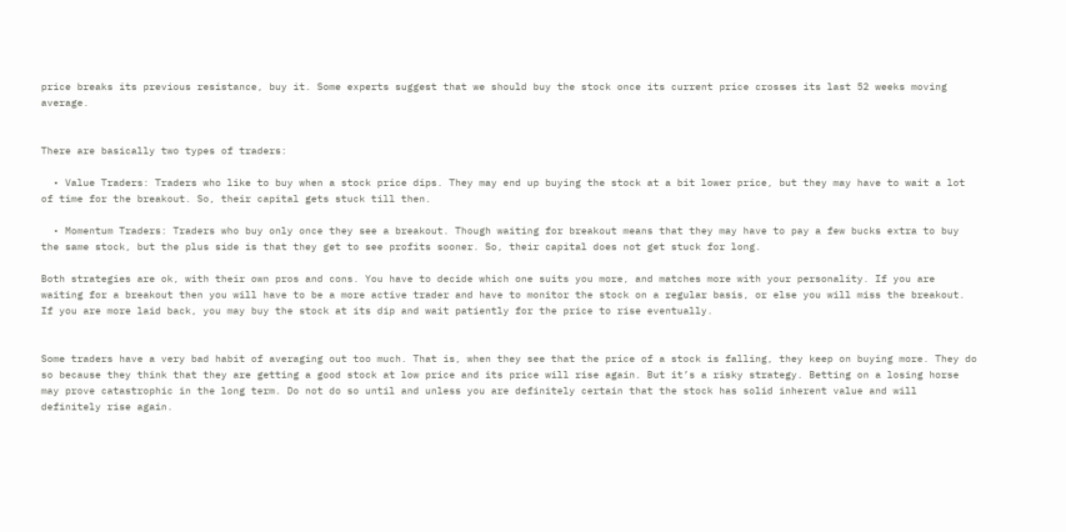price breaks its previous resistance, buy it. Some experts suggest that we should buy the stock once its current price crosses its last 52 weeks moving average.


There are basically two types of traders:

  • Value Traders: Traders who like to buy when a stock price dips. They may end up buying the stock at a bit lower price, but they may have to wait a lot of time for the breakout. So, their capital gets stuck till then.

  • Momentum Traders: Traders who buy only once they see a breakout. Though waiting for breakout means that they may have to pay a few bucks extra to buy the same stock, but the plus side is that they get to see profits sooner. So, their capital does not get stuck for long.

Both strategies are ok, with their own pros and cons. You have to decide which one suits you more, and matches more with your personality. If you are waiting for a breakout then you will have to be a more active trader and have to monitor the stock on a regular basis, or else you will miss the breakout. If you are more laid back, you may buy the stock at its dip and wait patiently for the price to rise eventually.


Some traders have a very bad habit of averaging out too much. That is, when they see that the price of a stock is falling, they keep on buying more. They do so because they think that they are getting a good stock at low price and its price will rise again. But it’s a risky strategy. Betting on a losing horse may prove catastrophic in the long term. Do not do so until and unless you are definitely certain that the stock has solid inherent value and will definitely rise again.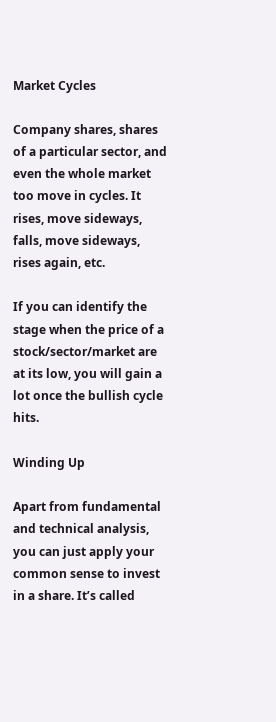Market Cycles

Company shares, shares of a particular sector, and even the whole market too move in cycles. It rises, move sideways, falls, move sideways, rises again, etc.

If you can identify the stage when the price of a stock/sector/market are at its low, you will gain a lot once the bullish cycle hits.

Winding Up

Apart from fundamental and technical analysis, you can just apply your common sense to invest in a share. It’s called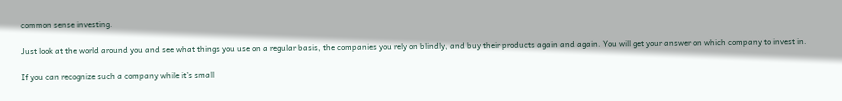common sense investing.

Just look at the world around you and see what things you use on a regular basis, the companies you rely on blindly, and buy their products again and again. You will get your answer on which company to invest in.

If you can recognize such a company while it’s small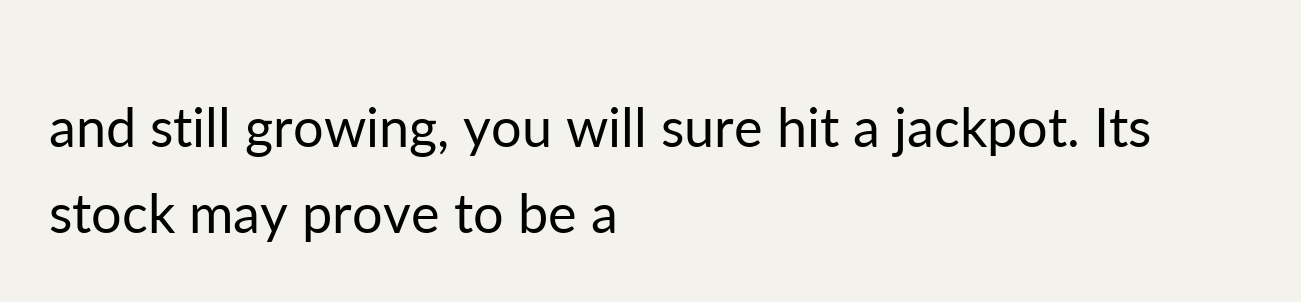and still growing, you will sure hit a jackpot. Its stock may prove to be a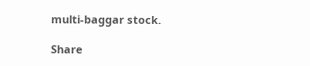multi-baggar stock.

Share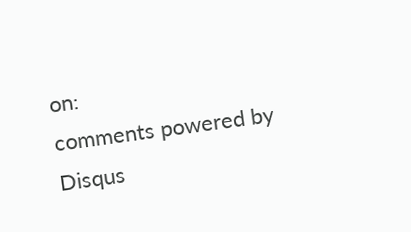on:
comments powered by Disqus